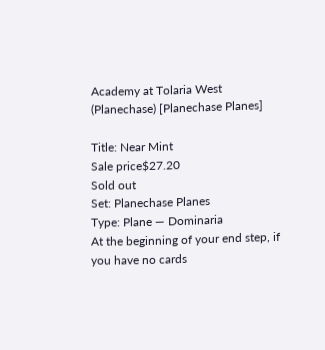Academy at Tolaria West (Planechase) [Planechase Planes]

Title: Near Mint
Sale price$27.20
Sold out
Set: Planechase Planes
Type: Plane — Dominaria
At the beginning of your end step, if you have no cards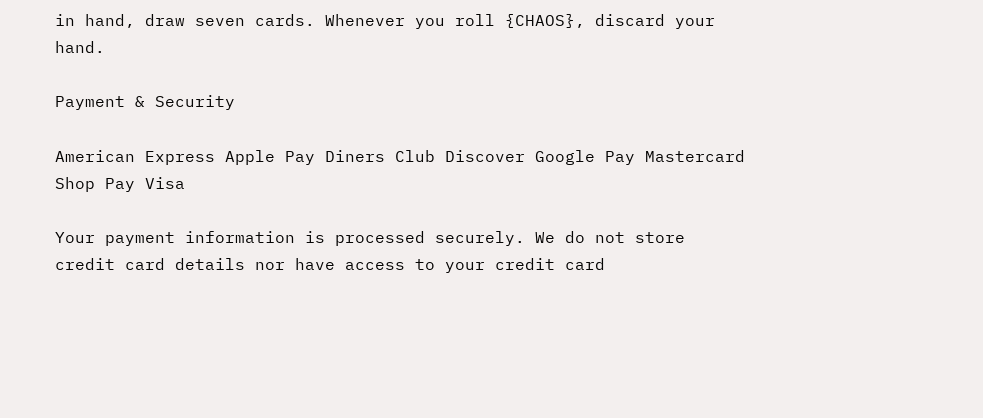in hand, draw seven cards. Whenever you roll {CHAOS}, discard your hand.

Payment & Security

American Express Apple Pay Diners Club Discover Google Pay Mastercard Shop Pay Visa

Your payment information is processed securely. We do not store credit card details nor have access to your credit card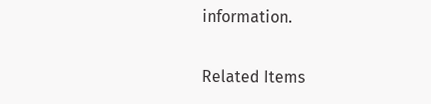information.

Related Items